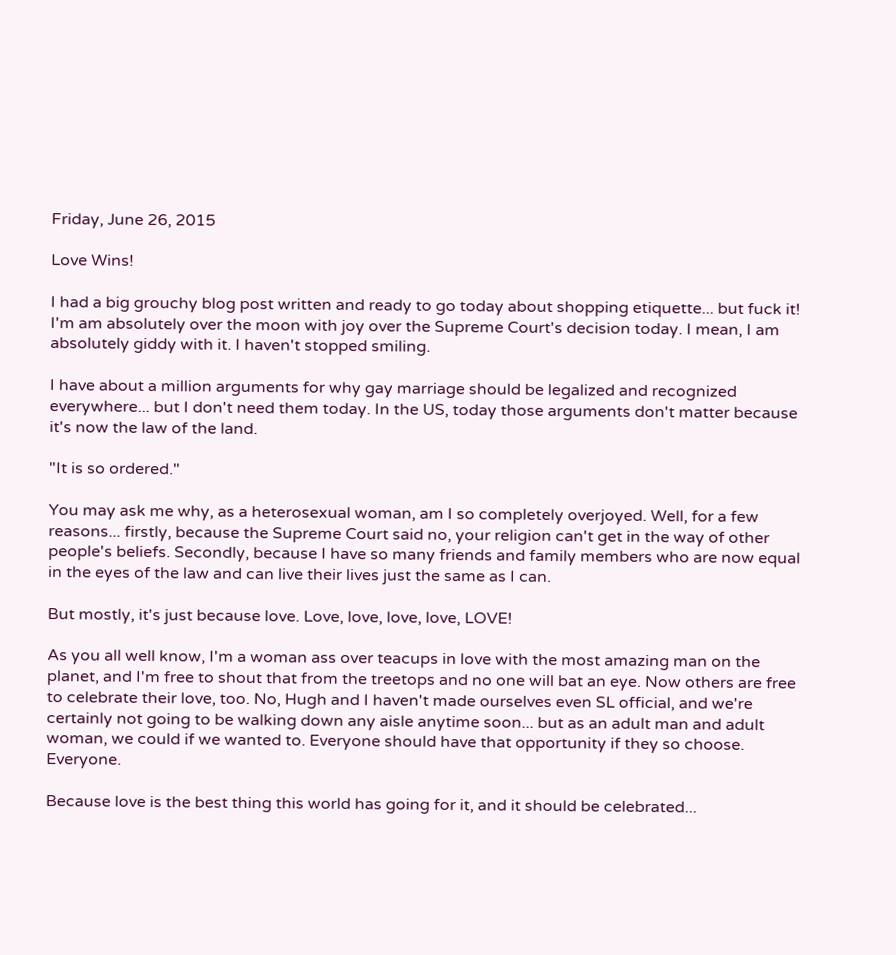Friday, June 26, 2015

Love Wins!

I had a big grouchy blog post written and ready to go today about shopping etiquette... but fuck it!
I'm am absolutely over the moon with joy over the Supreme Court's decision today. I mean, I am absolutely giddy with it. I haven't stopped smiling.

I have about a million arguments for why gay marriage should be legalized and recognized everywhere... but I don't need them today. In the US, today those arguments don't matter because it's now the law of the land.

"It is so ordered."

You may ask me why, as a heterosexual woman, am I so completely overjoyed. Well, for a few reasons... firstly, because the Supreme Court said no, your religion can't get in the way of other people's beliefs. Secondly, because I have so many friends and family members who are now equal in the eyes of the law and can live their lives just the same as I can.

But mostly, it's just because love. Love, love, love, love, LOVE!

As you all well know, I'm a woman ass over teacups in love with the most amazing man on the planet, and I'm free to shout that from the treetops and no one will bat an eye. Now others are free to celebrate their love, too. No, Hugh and I haven't made ourselves even SL official, and we're certainly not going to be walking down any aisle anytime soon... but as an adult man and adult woman, we could if we wanted to. Everyone should have that opportunity if they so choose. Everyone.

Because love is the best thing this world has going for it, and it should be celebrated...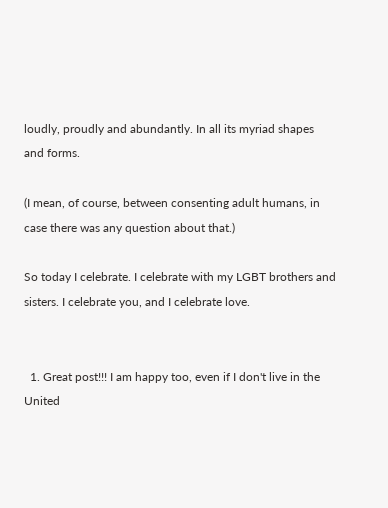loudly, proudly and abundantly. In all its myriad shapes and forms.

(I mean, of course, between consenting adult humans, in case there was any question about that.)

So today I celebrate. I celebrate with my LGBT brothers and sisters. I celebrate you, and I celebrate love.


  1. Great post!!! I am happy too, even if I don't live in the United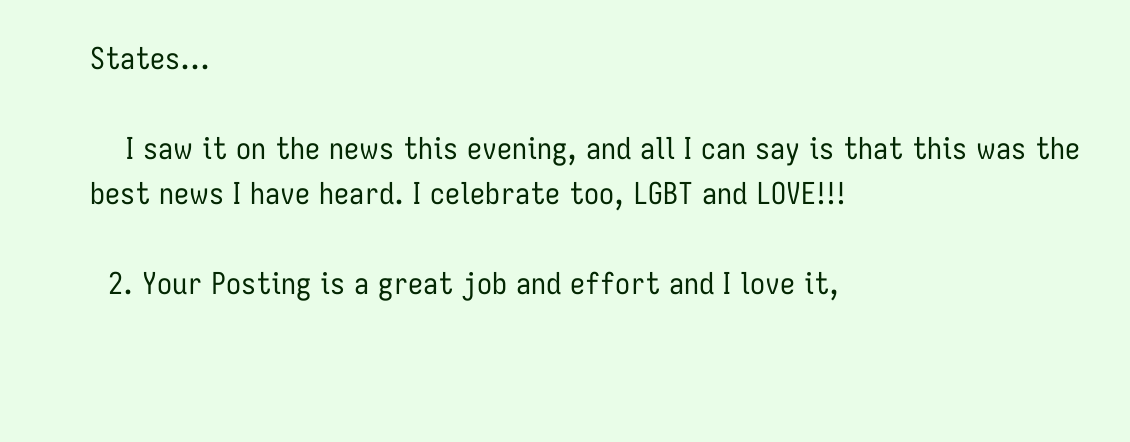States...

    I saw it on the news this evening, and all I can say is that this was the best news I have heard. I celebrate too, LGBT and LOVE!!!

  2. Your Posting is a great job and effort and I love it,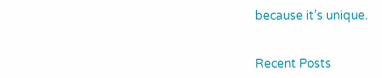because it’s unique.


Recent Posts